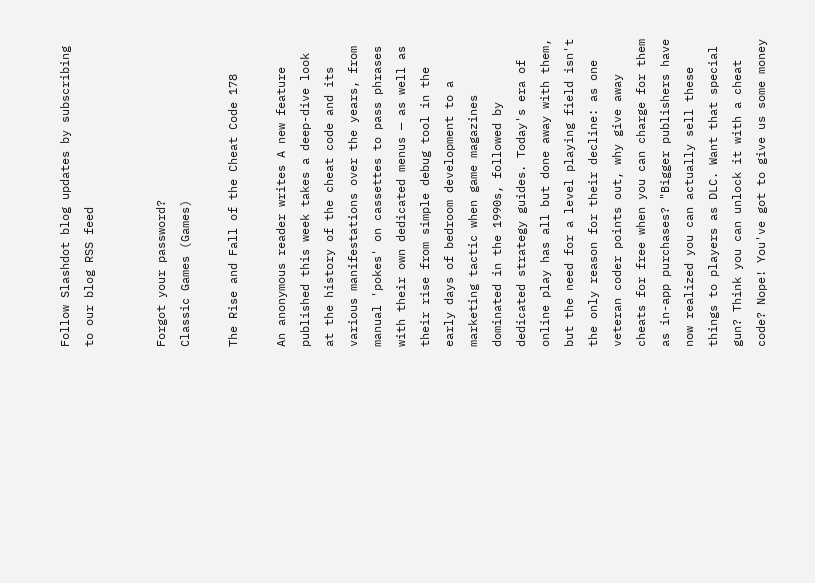Follow Slashdot blog updates by subscribing to our blog RSS feed


Forgot your password?
Classic Games (Games)

The Rise and Fall of the Cheat Code 178

An anonymous reader writes A new feature published this week takes a deep-dive look at the history of the cheat code and its various manifestations over the years, from manual 'pokes' on cassettes to pass phrases with their own dedicated menus — as well as their rise from simple debug tool in the early days of bedroom development to a marketing tactic when game magazines dominated in the 1990s, followed by dedicated strategy guides. Today's era of online play has all but done away with them, but the need for a level playing field isn't the only reason for their decline: as one veteran coder points out, why give away cheats for free when you can charge for them as in-app purchases? "Bigger publishers have now realized you can actually sell these things to players as DLC. Want that special gun? Think you can unlock it with a cheat code? Nope! You've got to give us some money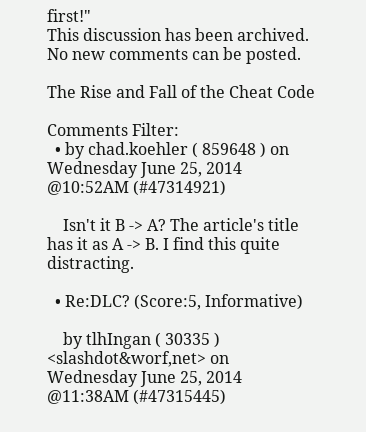first!"
This discussion has been archived. No new comments can be posted.

The Rise and Fall of the Cheat Code

Comments Filter:
  • by chad.koehler ( 859648 ) on Wednesday June 25, 2014 @10:52AM (#47314921)

    Isn't it B -> A? The article's title has it as A -> B. I find this quite distracting.

  • Re:DLC? (Score:5, Informative)

    by tlhIngan ( 30335 ) <slashdot&worf,net> on Wednesday June 25, 2014 @11:38AM (#47315445)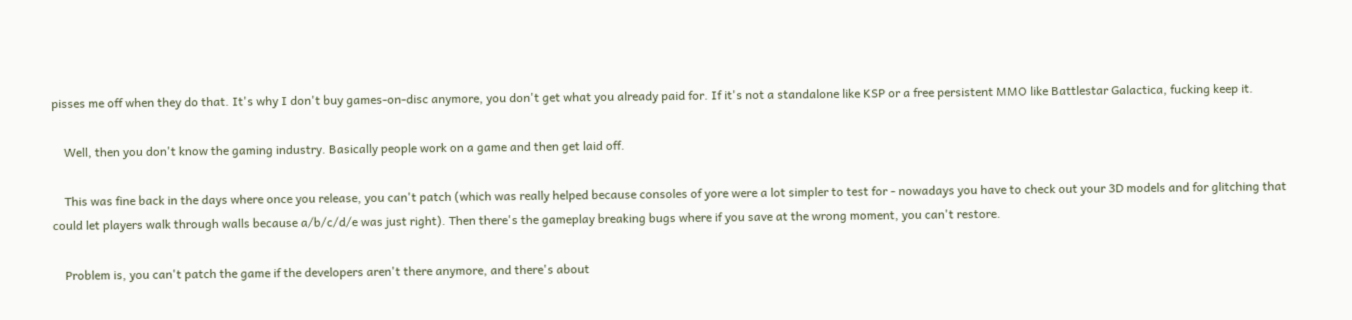pisses me off when they do that. It's why I don't buy games-on-disc anymore, you don't get what you already paid for. If it's not a standalone like KSP or a free persistent MMO like Battlestar Galactica, fucking keep it.

    Well, then you don't know the gaming industry. Basically people work on a game and then get laid off.

    This was fine back in the days where once you release, you can't patch (which was really helped because consoles of yore were a lot simpler to test for - nowadays you have to check out your 3D models and for glitching that could let players walk through walls because a/b/c/d/e was just right). Then there's the gameplay breaking bugs where if you save at the wrong moment, you can't restore.

    Problem is, you can't patch the game if the developers aren't there anymore, and there's about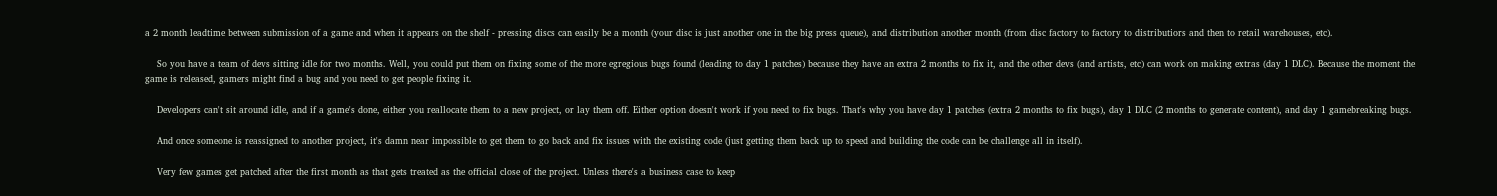a 2 month leadtime between submission of a game and when it appears on the shelf - pressing discs can easily be a month (your disc is just another one in the big press queue), and distribution another month (from disc factory to factory to distributiors and then to retail warehouses, etc).

    So you have a team of devs sitting idle for two months. Well, you could put them on fixing some of the more egregious bugs found (leading to day 1 patches) because they have an extra 2 months to fix it, and the other devs (and artists, etc) can work on making extras (day 1 DLC). Because the moment the game is released, gamers might find a bug and you need to get people fixing it.

    Developers can't sit around idle, and if a game's done, either you reallocate them to a new project, or lay them off. Either option doesn't work if you need to fix bugs. That's why you have day 1 patches (extra 2 months to fix bugs), day 1 DLC (2 months to generate content), and day 1 gamebreaking bugs.

    And once someone is reassigned to another project, it's damn near impossible to get them to go back and fix issues with the existing code (just getting them back up to speed and building the code can be challenge all in itself).

    Very few games get patched after the first month as that gets treated as the official close of the project. Unless there's a business case to keep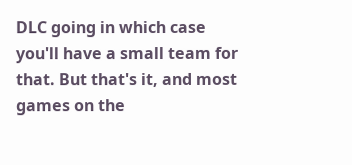DLC going in which case you'll have a small team for that. But that's it, and most games on the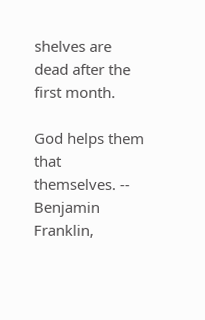shelves are dead after the first month.

God helps them that themselves. -- Benjamin Franklin,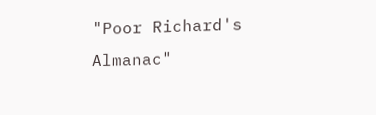"Poor Richard's Almanac"